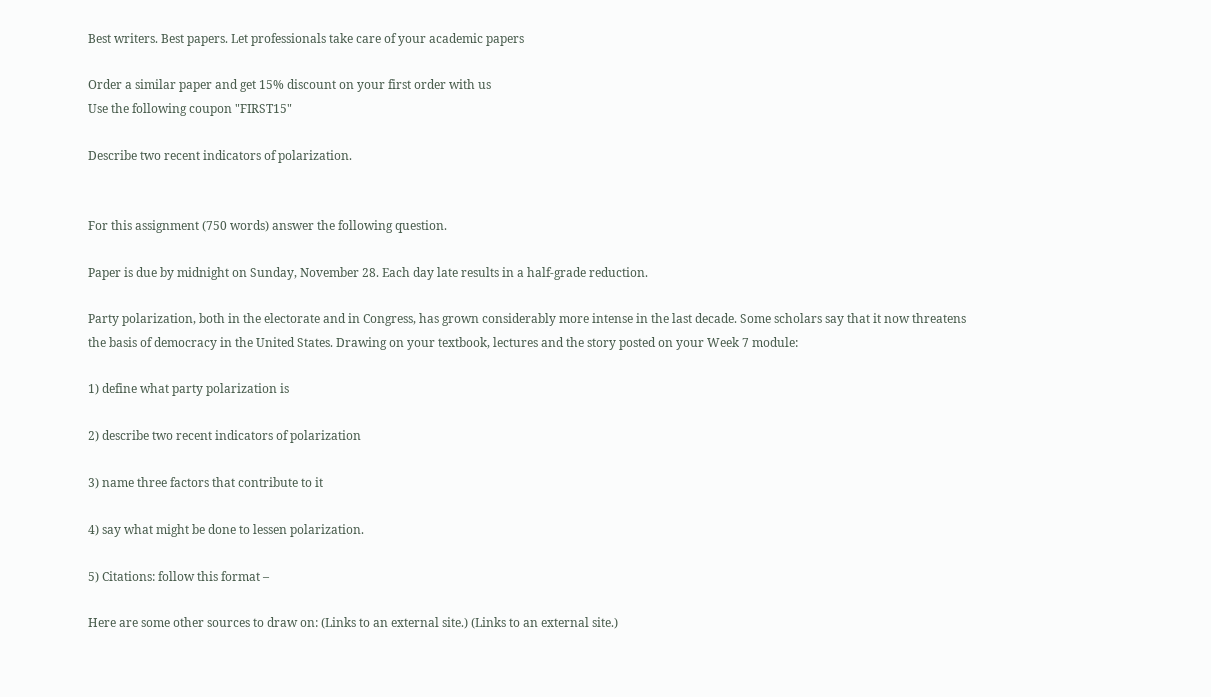Best writers. Best papers. Let professionals take care of your academic papers

Order a similar paper and get 15% discount on your first order with us
Use the following coupon "FIRST15"

Describe two recent indicators of polarization.


For this assignment (750 words) answer the following question.

Paper is due by midnight on Sunday, November 28. Each day late results in a half-grade reduction.

Party polarization, both in the electorate and in Congress, has grown considerably more intense in the last decade. Some scholars say that it now threatens the basis of democracy in the United States. Drawing on your textbook, lectures and the story posted on your Week 7 module:

1) define what party polarization is

2) describe two recent indicators of polarization

3) name three factors that contribute to it

4) say what might be done to lessen polarization.

5) Citations: follow this format –

Here are some other sources to draw on: (Links to an external site.) (Links to an external site.)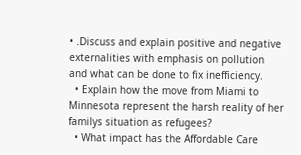• .Discuss and explain positive and negative externalities with emphasis on pollution and what can be done to fix inefficiency.
  • Explain how the move from Miami to Minnesota represent the harsh reality of her familys situation as refugees?
  • What impact has the Affordable Care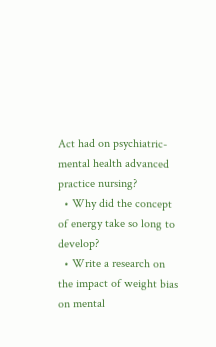Act had on psychiatric-mental health advanced practice nursing?
  • Why did the concept of energy take so long to develop?
  • Write a research on the impact of weight bias on mental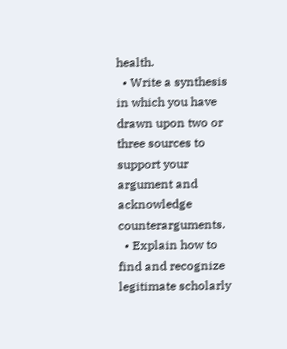health.
  • Write a synthesis in which you have drawn upon two or three sources to support your argument and acknowledge counterarguments.
  • Explain how to find and recognize legitimate scholarly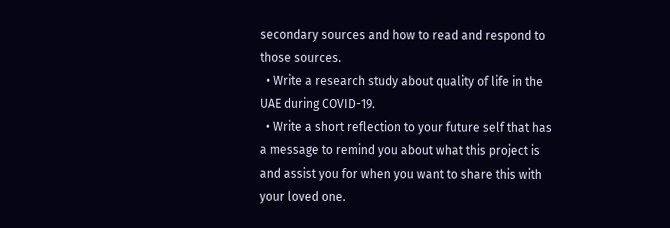secondary sources and how to read and respond to those sources.
  • Write a research study about quality of life in the UAE during COVID-19.
  • Write a short reflection to your future self that has a message to remind you about what this project is and assist you for when you want to share this with your loved one.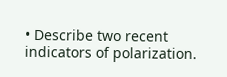• Describe two recent indicators of polarization.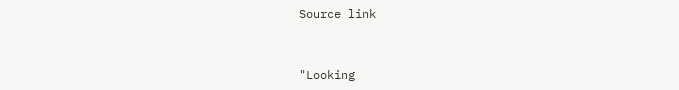Source link


"Looking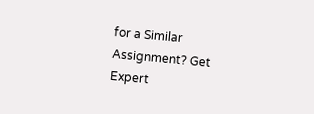for a Similar Assignment? Get Expert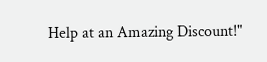Help at an Amazing Discount!"